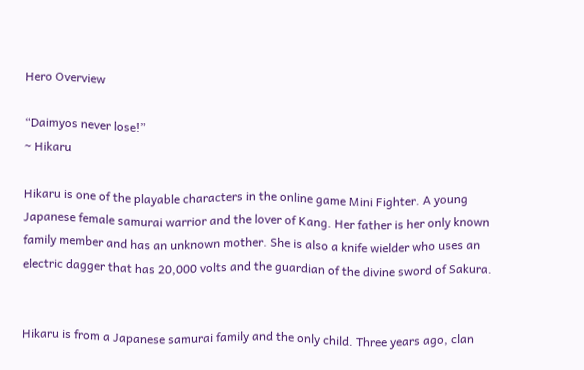Hero Overview

“Daimyos never lose!”
~ Hikaru

Hikaru is one of the playable characters in the online game Mini Fighter. A young Japanese female samurai warrior and the lover of Kang. Her father is her only known family member and has an unknown mother. She is also a knife wielder who uses an electric dagger that has 20,000 volts and the guardian of the divine sword of Sakura.


Hikaru is from a Japanese samurai family and the only child. Three years ago, clan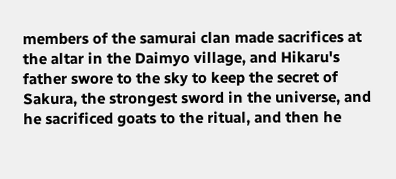members of the samurai clan made sacrifices at the altar in the Daimyo village, and Hikaru's father swore to the sky to keep the secret of Sakura, the strongest sword in the universe, and he sacrificed goats to the ritual, and then he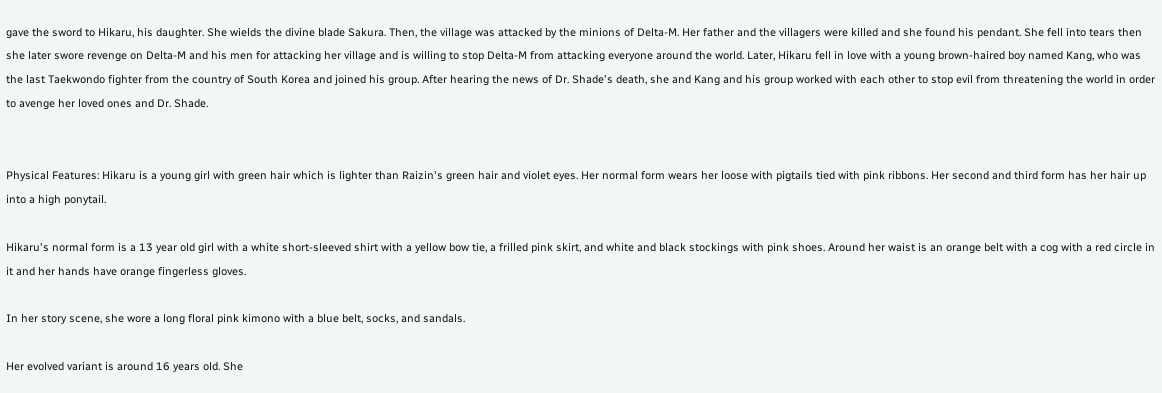gave the sword to Hikaru, his daughter. She wields the divine blade Sakura. Then, the village was attacked by the minions of Delta-M. Her father and the villagers were killed and she found his pendant. She fell into tears then she later swore revenge on Delta-M and his men for attacking her village and is willing to stop Delta-M from attacking everyone around the world. Later, Hikaru fell in love with a young brown-haired boy named Kang, who was the last Taekwondo fighter from the country of South Korea and joined his group. After hearing the news of Dr. Shade's death, she and Kang and his group worked with each other to stop evil from threatening the world in order to avenge her loved ones and Dr. Shade.


Physical Features: Hikaru is a young girl with green hair which is lighter than Raizin's green hair and violet eyes. Her normal form wears her loose with pigtails tied with pink ribbons. Her second and third form has her hair up into a high ponytail.

Hikaru's normal form is a 13 year old girl with a white short-sleeved shirt with a yellow bow tie, a frilled pink skirt, and white and black stockings with pink shoes. Around her waist is an orange belt with a cog with a red circle in it and her hands have orange fingerless gloves.

In her story scene, she wore a long floral pink kimono with a blue belt, socks, and sandals.

Her evolved variant is around 16 years old. She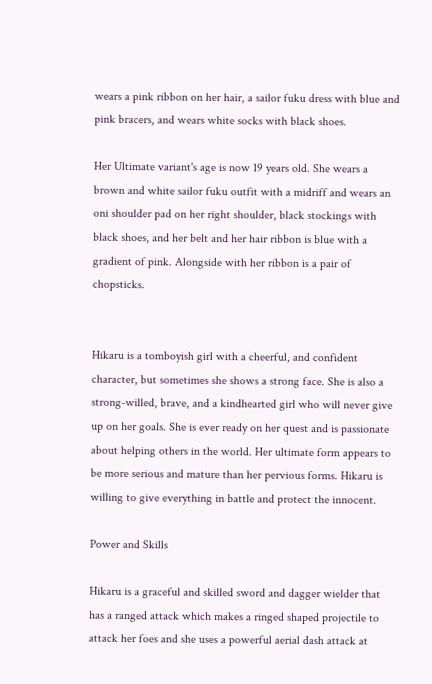wears a pink ribbon on her hair, a sailor fuku dress with blue and pink bracers, and wears white socks with black shoes.

Her Ultimate variant's age is now 19 years old. She wears a brown and white sailor fuku outfit with a midriff and wears an oni shoulder pad on her right shoulder, black stockings with black shoes, and her belt and her hair ribbon is blue with a gradient of pink. Alongside with her ribbon is a pair of chopsticks.


Hikaru is a tomboyish girl with a cheerful, and confident character, but sometimes she shows a strong face. She is also a strong-willed, brave, and a kindhearted girl who will never give up on her goals. She is ever ready on her quest and is passionate about helping others in the world. Her ultimate form appears to be more serious and mature than her pervious forms. Hikaru is willing to give everything in battle and protect the innocent.

Power and Skills

Hikaru is a graceful and skilled sword and dagger wielder that has a ranged attack which makes a ringed shaped projectile to attack her foes and she uses a powerful aerial dash attack at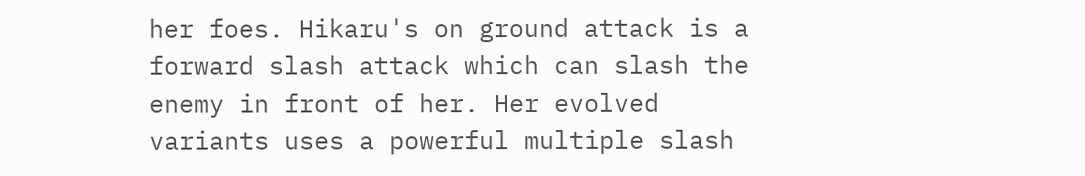her foes. Hikaru's on ground attack is a forward slash attack which can slash the enemy in front of her. Her evolved variants uses a powerful multiple slash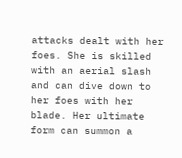attacks dealt with her foes. She is skilled with an aerial slash and can dive down to her foes with her blade. Her ultimate form can summon a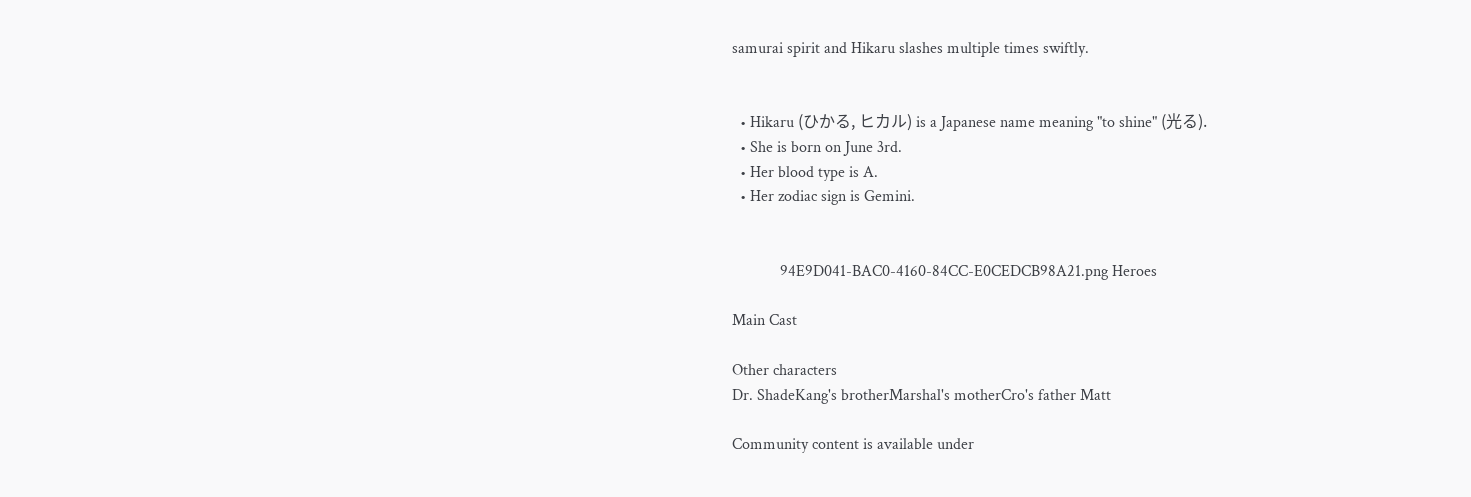samurai spirit and Hikaru slashes multiple times swiftly.


  • Hikaru (ひかる, ヒカル) is a Japanese name meaning "to shine" (光る).
  • She is born on June 3rd.
  • Her blood type is A.
  • Her zodiac sign is Gemini.


            94E9D041-BAC0-4160-84CC-E0CEDCB98A21.png Heroes

Main Cast

Other characters
Dr. ShadeKang's brotherMarshal's motherCro's father Matt

Community content is available under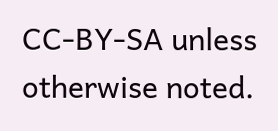CC-BY-SA unless otherwise noted.